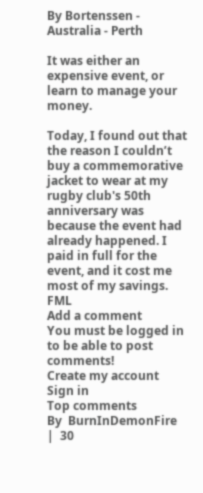By Bortenssen - Australia - Perth

It was either an expensive event, or learn to manage your money.

Today, I found out that the reason I couldn’t buy a commemorative jacket to wear at my rugby club's 50th anniversary was because the event had already happened. I paid in full for the event, and it cost me most of my savings. FML
Add a comment
You must be logged in to be able to post comments!
Create my account Sign in
Top comments
By  BurnInDemonFire  |  30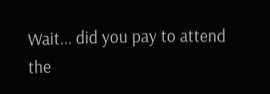Wait... did you pay to attend the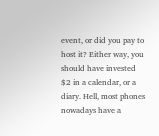event, or did you pay to host it? Either way, you should have invested $2 in a calendar, or a diary. Hell, most phones nowadays have a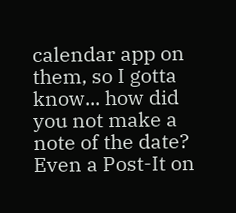calendar app on them, so I gotta know... how did you not make a note of the date? Even a Post-It on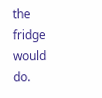the fridge would do.